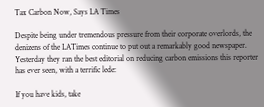Tax Carbon Now, Says LA Times

Despite being under tremendous pressure from their corporate overlords, the denizens of the LATimes continue to put out a remarkably good newspaper. Yesterday they ran the best editorial on reducing carbon emissions this reporter has ever seen, with a terrific lede:

If you have kids, take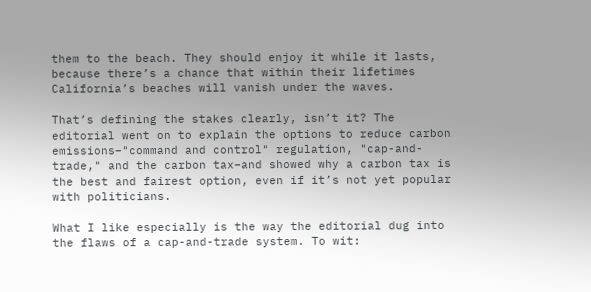them to the beach. They should enjoy it while it lasts, because there’s a chance that within their lifetimes California’s beaches will vanish under the waves.

That’s defining the stakes clearly, isn’t it? The editorial went on to explain the options to reduce carbon emissions–"command and control" regulation, "cap-and-trade," and the carbon tax–and showed why a carbon tax is the best and fairest option, even if it’s not yet popular with politicians.

What I like especially is the way the editorial dug into the flaws of a cap-and-trade system. To wit: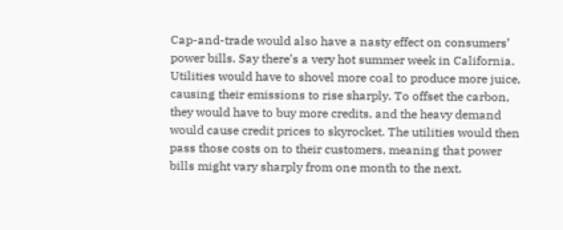Cap-and-trade would also have a nasty effect on consumers’ power bills. Say there’s a very hot summer week in California. Utilities would have to shovel more coal to produce more juice, causing their emissions to rise sharply. To offset the carbon, they would have to buy more credits, and the heavy demand would cause credit prices to skyrocket. The utilities would then pass those costs on to their customers, meaning that power bills might vary sharply from one month to the next.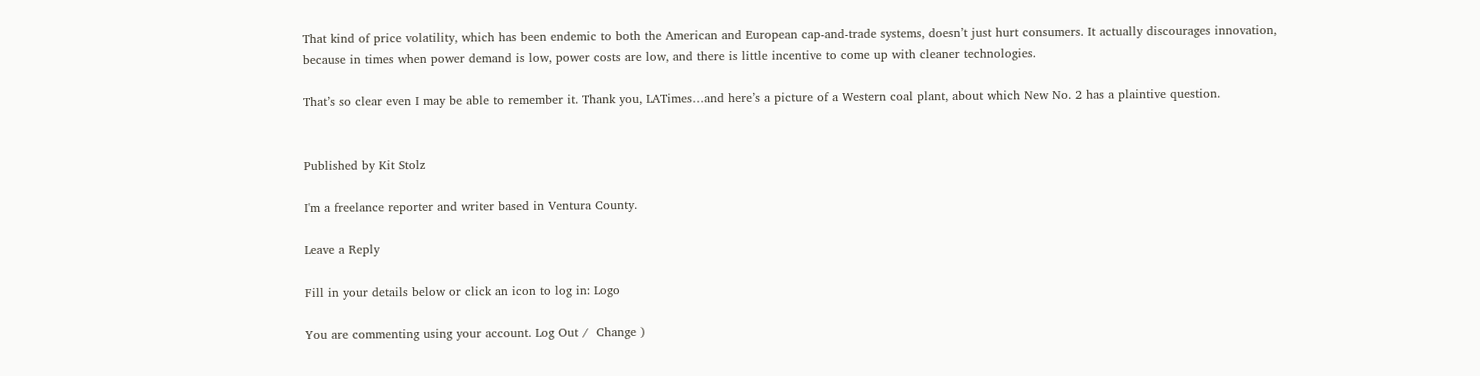That kind of price volatility, which has been endemic to both the American and European cap-and-trade systems, doesn’t just hurt consumers. It actually discourages innovation, because in times when power demand is low, power costs are low, and there is little incentive to come up with cleaner technologies.

That’s so clear even I may be able to remember it. Thank you, LATimes…and here’s a picture of a Western coal plant, about which New No. 2 has a plaintive question.


Published by Kit Stolz

I'm a freelance reporter and writer based in Ventura County.

Leave a Reply

Fill in your details below or click an icon to log in: Logo

You are commenting using your account. Log Out /  Change )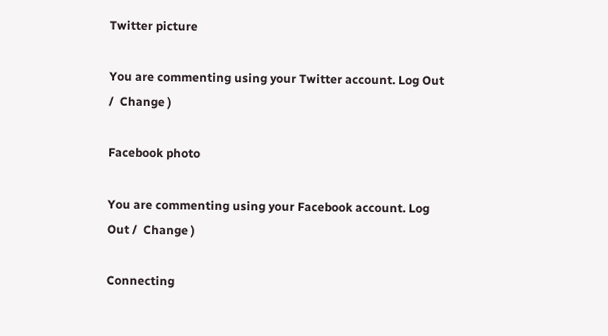Twitter picture

You are commenting using your Twitter account. Log Out /  Change )

Facebook photo

You are commenting using your Facebook account. Log Out /  Change )

Connecting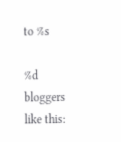to %s

%d bloggers like this: